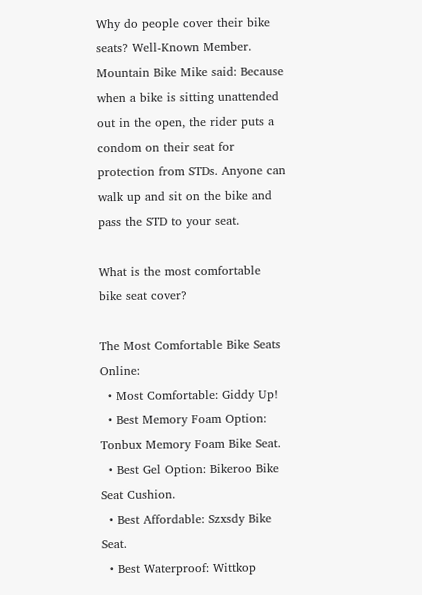Why do people cover their bike seats? Well-Known Member. Mountain Bike Mike said: Because when a bike is sitting unattended out in the open, the rider puts a condom on their seat for protection from STDs. Anyone can walk up and sit on the bike and pass the STD to your seat.

What is the most comfortable bike seat cover?

The Most Comfortable Bike Seats Online:
  • Most Comfortable: Giddy Up!
  • Best Memory Foam Option: Tonbux Memory Foam Bike Seat.
  • Best Gel Option: Bikeroo Bike Seat Cushion.
  • Best Affordable: Szxsdy Bike Seat.
  • Best Waterproof: Wittkop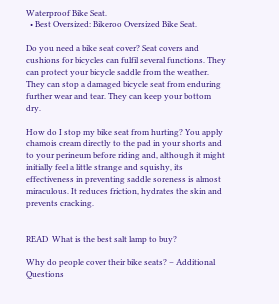Waterproof Bike Seat.
  • Best Oversized: Bikeroo Oversized Bike Seat.

Do you need a bike seat cover? Seat covers and cushions for bicycles can fulfil several functions. They can protect your bicycle saddle from the weather. They can stop a damaged bicycle seat from enduring further wear and tear. They can keep your bottom dry.

How do I stop my bike seat from hurting? You apply chamois cream directly to the pad in your shorts and to your perineum before riding and, although it might initially feel a little strange and squishy, its effectiveness in preventing saddle soreness is almost miraculous. It reduces friction, hydrates the skin and prevents cracking.


READ  What is the best salt lamp to buy?

Why do people cover their bike seats? – Additional Questions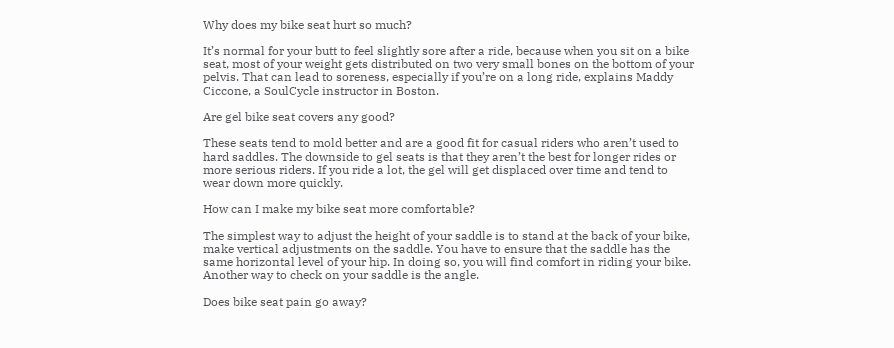Why does my bike seat hurt so much?

It’s normal for your butt to feel slightly sore after a ride, because when you sit on a bike seat, most of your weight gets distributed on two very small bones on the bottom of your pelvis. That can lead to soreness, especially if you’re on a long ride, explains Maddy Ciccone, a SoulCycle instructor in Boston.

Are gel bike seat covers any good?

These seats tend to mold better and are a good fit for casual riders who aren’t used to hard saddles. The downside to gel seats is that they aren’t the best for longer rides or more serious riders. If you ride a lot, the gel will get displaced over time and tend to wear down more quickly.

How can I make my bike seat more comfortable?

The simplest way to adjust the height of your saddle is to stand at the back of your bike, make vertical adjustments on the saddle. You have to ensure that the saddle has the same horizontal level of your hip. In doing so, you will find comfort in riding your bike. Another way to check on your saddle is the angle.

Does bike seat pain go away?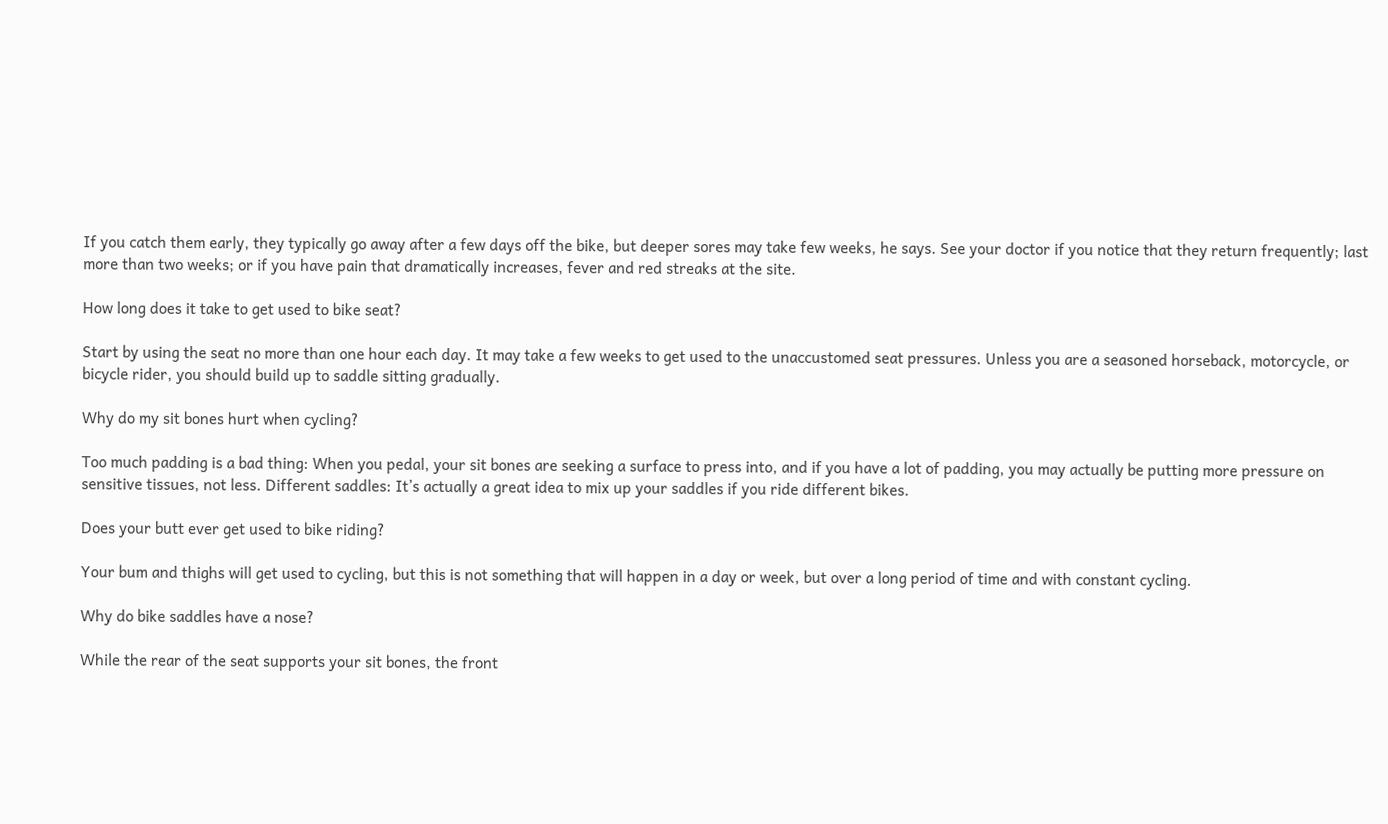If you catch them early, they typically go away after a few days off the bike, but deeper sores may take few weeks, he says. See your doctor if you notice that they return frequently; last more than two weeks; or if you have pain that dramatically increases, fever and red streaks at the site.

How long does it take to get used to bike seat?

Start by using the seat no more than one hour each day. It may take a few weeks to get used to the unaccustomed seat pressures. Unless you are a seasoned horseback, motorcycle, or bicycle rider, you should build up to saddle sitting gradually.

Why do my sit bones hurt when cycling?

Too much padding is a bad thing: When you pedal, your sit bones are seeking a surface to press into, and if you have a lot of padding, you may actually be putting more pressure on sensitive tissues, not less. Different saddles: It’s actually a great idea to mix up your saddles if you ride different bikes.

Does your butt ever get used to bike riding?

Your bum and thighs will get used to cycling, but this is not something that will happen in a day or week, but over a long period of time and with constant cycling.

Why do bike saddles have a nose?

While the rear of the seat supports your sit bones, the front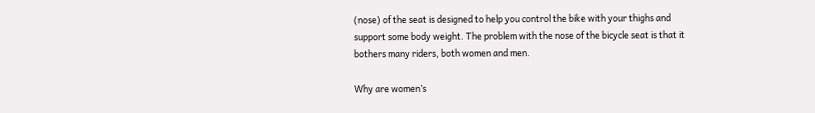(nose) of the seat is designed to help you control the bike with your thighs and support some body weight. The problem with the nose of the bicycle seat is that it bothers many riders, both women and men.

Why are women’s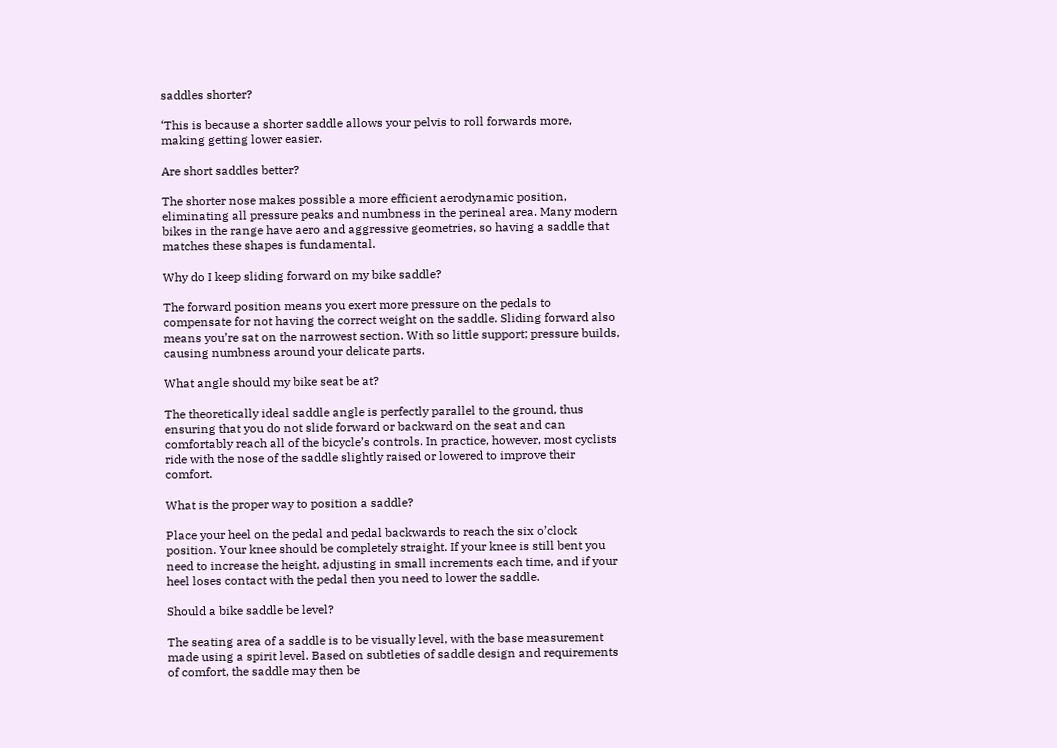saddles shorter?

‘This is because a shorter saddle allows your pelvis to roll forwards more, making getting lower easier.

Are short saddles better?

The shorter nose makes possible a more efficient aerodynamic position, eliminating all pressure peaks and numbness in the perineal area. Many modern bikes in the range have aero and aggressive geometries, so having a saddle that matches these shapes is fundamental.

Why do I keep sliding forward on my bike saddle?

The forward position means you exert more pressure on the pedals to compensate for not having the correct weight on the saddle. Sliding forward also means you’re sat on the narrowest section. With so little support; pressure builds, causing numbness around your delicate parts.

What angle should my bike seat be at?

The theoretically ideal saddle angle is perfectly parallel to the ground, thus ensuring that you do not slide forward or backward on the seat and can comfortably reach all of the bicycle’s controls. In practice, however, most cyclists ride with the nose of the saddle slightly raised or lowered to improve their comfort.

What is the proper way to position a saddle?

Place your heel on the pedal and pedal backwards to reach the six o’clock position. Your knee should be completely straight. If your knee is still bent you need to increase the height, adjusting in small increments each time, and if your heel loses contact with the pedal then you need to lower the saddle.

Should a bike saddle be level?

The seating area of a saddle is to be visually level, with the base measurement made using a spirit level. Based on subtleties of saddle design and requirements of comfort, the saddle may then be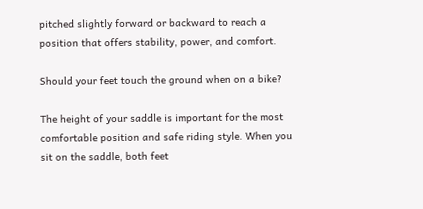pitched slightly forward or backward to reach a position that offers stability, power, and comfort.

Should your feet touch the ground when on a bike?

The height of your saddle is important for the most comfortable position and safe riding style. When you sit on the saddle, both feet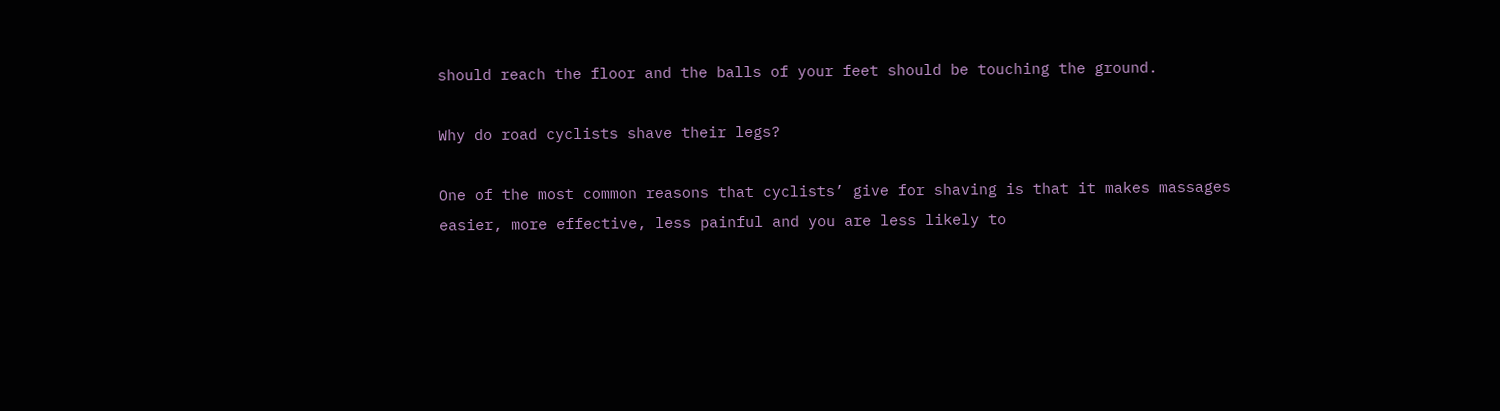should reach the floor and the balls of your feet should be touching the ground.

Why do road cyclists shave their legs?

One of the most common reasons that cyclists’ give for shaving is that it makes massages easier, more effective, less painful and you are less likely to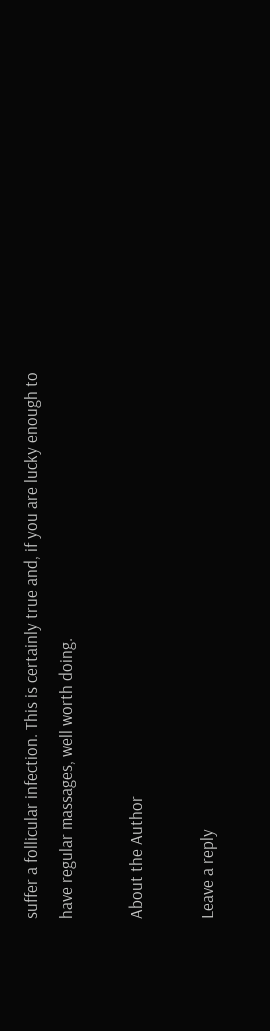suffer a follicular infection. This is certainly true and, if you are lucky enough to have regular massages, well worth doing.

About the Author

Leave a reply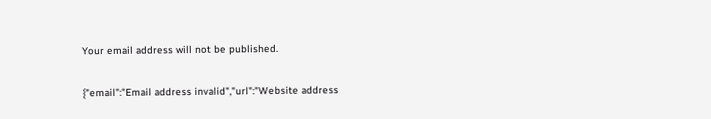Your email address will not be published.

{"email":"Email address invalid","url":"Website address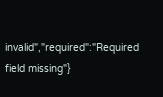invalid","required":"Required field missing"}